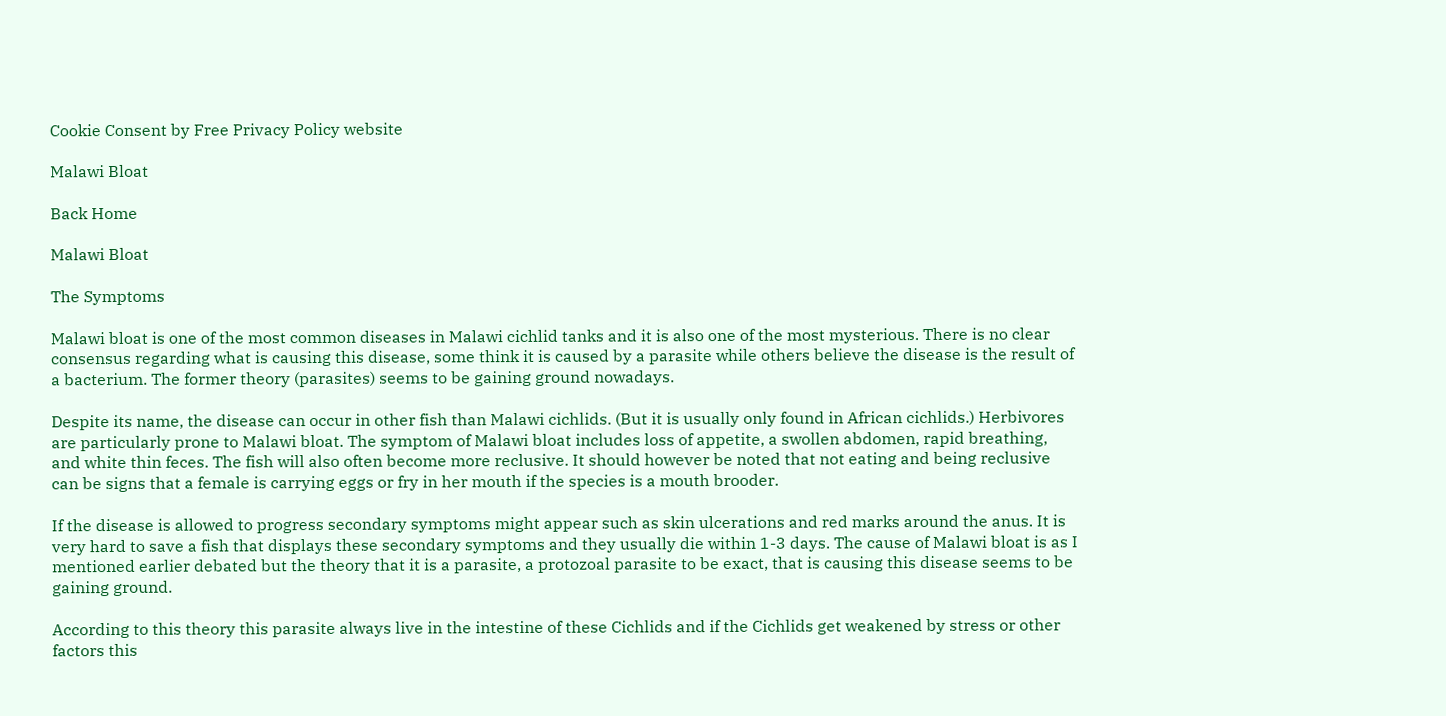Cookie Consent by Free Privacy Policy website

Malawi Bloat

Back Home

Malawi Bloat

The Symptoms

Malawi bloat is one of the most common diseases in Malawi cichlid tanks and it is also one of the most mysterious. There is no clear consensus regarding what is causing this disease, some think it is caused by a parasite while others believe the disease is the result of a bacterium. The former theory (parasites) seems to be gaining ground nowadays.

Despite its name, the disease can occur in other fish than Malawi cichlids. (But it is usually only found in African cichlids.) Herbivores are particularly prone to Malawi bloat. The symptom of Malawi bloat includes loss of appetite, a swollen abdomen, rapid breathing, and white thin feces. The fish will also often become more reclusive. It should however be noted that not eating and being reclusive can be signs that a female is carrying eggs or fry in her mouth if the species is a mouth brooder.

If the disease is allowed to progress secondary symptoms might appear such as skin ulcerations and red marks around the anus. It is very hard to save a fish that displays these secondary symptoms and they usually die within 1-3 days. The cause of Malawi bloat is as I mentioned earlier debated but the theory that it is a parasite, a protozoal parasite to be exact, that is causing this disease seems to be gaining ground.

According to this theory this parasite always live in the intestine of these Cichlids and if the Cichlids get weakened by stress or other factors this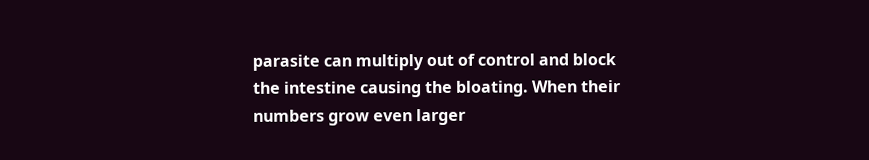parasite can multiply out of control and block the intestine causing the bloating. When their numbers grow even larger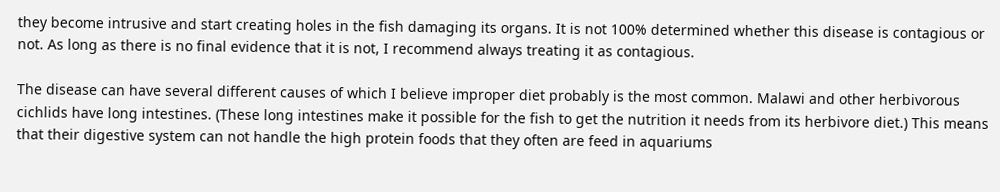they become intrusive and start creating holes in the fish damaging its organs. It is not 100% determined whether this disease is contagious or not. As long as there is no final evidence that it is not, I recommend always treating it as contagious.

The disease can have several different causes of which I believe improper diet probably is the most common. Malawi and other herbivorous cichlids have long intestines. (These long intestines make it possible for the fish to get the nutrition it needs from its herbivore diet.) This means that their digestive system can not handle the high protein foods that they often are feed in aquariums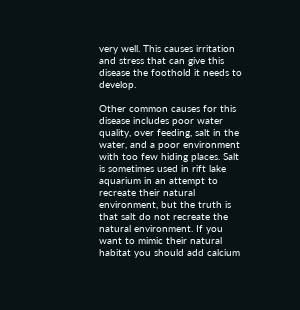very well. This causes irritation and stress that can give this disease the foothold it needs to develop.

Other common causes for this disease includes poor water quality, over feeding, salt in the water, and a poor environment with too few hiding places. Salt is sometimes used in rift lake aquarium in an attempt to recreate their natural environment, but the truth is that salt do not recreate the natural environment. If you want to mimic their natural habitat you should add calcium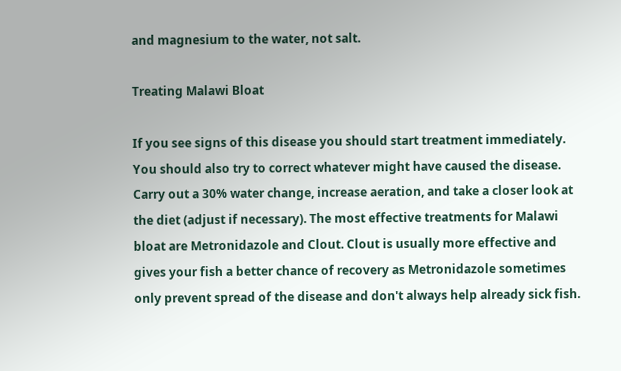and magnesium to the water, not salt.

Treating Malawi Bloat

If you see signs of this disease you should start treatment immediately. You should also try to correct whatever might have caused the disease. Carry out a 30% water change, increase aeration, and take a closer look at the diet (adjust if necessary). The most effective treatments for Malawi bloat are Metronidazole and Clout. Clout is usually more effective and gives your fish a better chance of recovery as Metronidazole sometimes only prevent spread of the disease and don't always help already sick fish.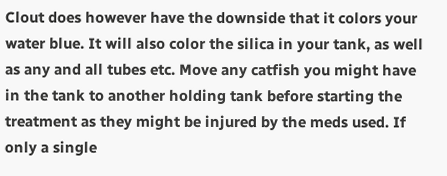Clout does however have the downside that it colors your water blue. It will also color the silica in your tank, as well as any and all tubes etc. Move any catfish you might have in the tank to another holding tank before starting the treatment as they might be injured by the meds used. If only a single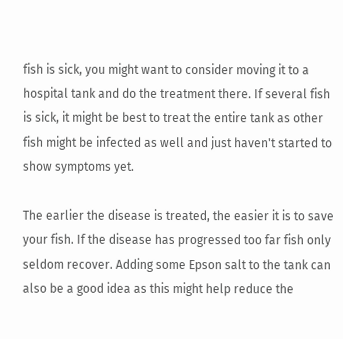fish is sick, you might want to consider moving it to a hospital tank and do the treatment there. If several fish is sick, it might be best to treat the entire tank as other fish might be infected as well and just haven't started to show symptoms yet.

The earlier the disease is treated, the easier it is to save your fish. If the disease has progressed too far fish only seldom recover. Adding some Epson salt to the tank can also be a good idea as this might help reduce the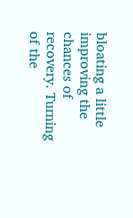bloating a little improving the chances of recovery. Turning of the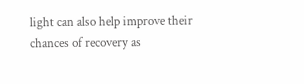light can also help improve their chances of recovery as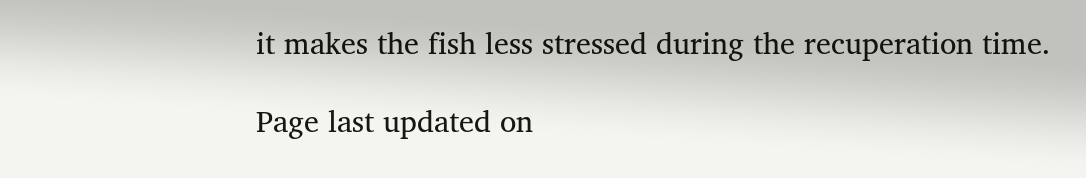it makes the fish less stressed during the recuperation time.

Page last updated on